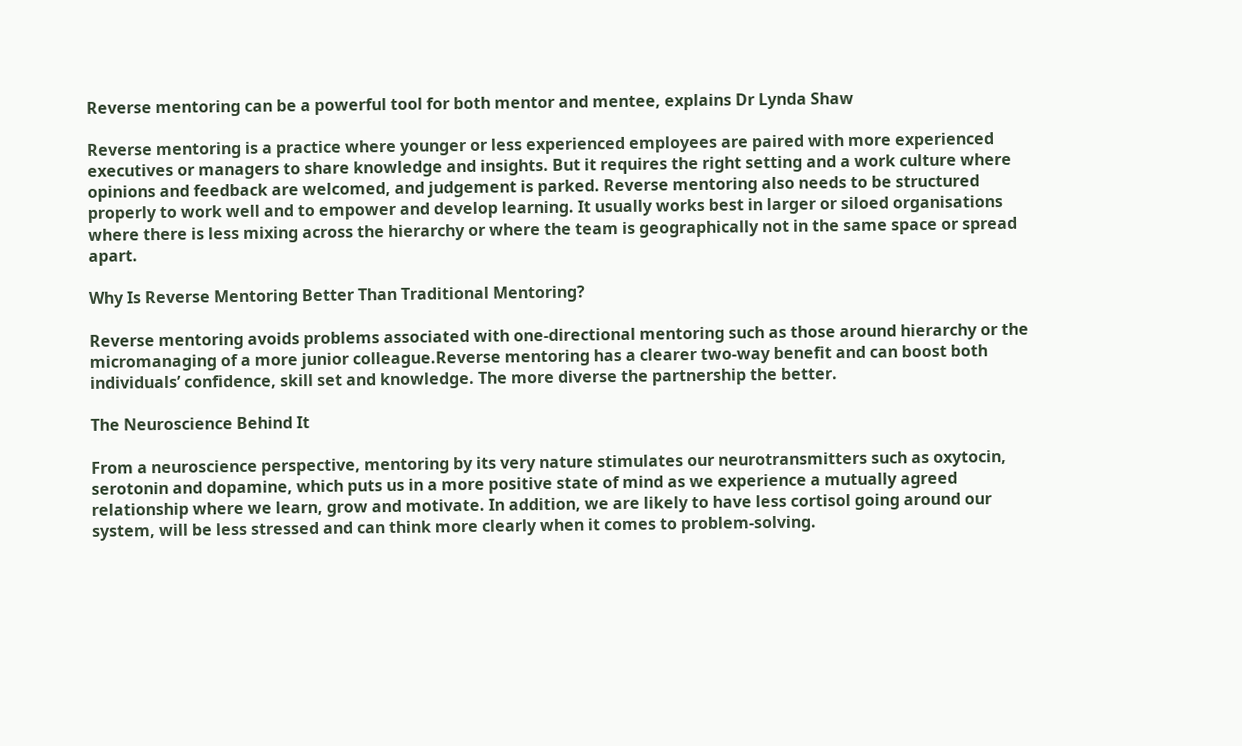Reverse mentoring can be a powerful tool for both mentor and mentee, explains Dr Lynda Shaw

Reverse mentoring is a practice where younger or less experienced employees are paired with more experienced executives or managers to share knowledge and insights. But it requires the right setting and a work culture where opinions and feedback are welcomed, and judgement is parked. Reverse mentoring also needs to be structured properly to work well and to empower and develop learning. It usually works best in larger or siloed organisations where there is less mixing across the hierarchy or where the team is geographically not in the same space or spread apart.

Why Is Reverse Mentoring Better Than Traditional Mentoring?

Reverse mentoring avoids problems associated with one-directional mentoring such as those around hierarchy or the micromanaging of a more junior colleague.Reverse mentoring has a clearer two-way benefit and can boost both individuals’ confidence, skill set and knowledge. The more diverse the partnership the better.

The Neuroscience Behind It

From a neuroscience perspective, mentoring by its very nature stimulates our neurotransmitters such as oxytocin, serotonin and dopamine, which puts us in a more positive state of mind as we experience a mutually agreed relationship where we learn, grow and motivate. In addition, we are likely to have less cortisol going around our system, will be less stressed and can think more clearly when it comes to problem-solving.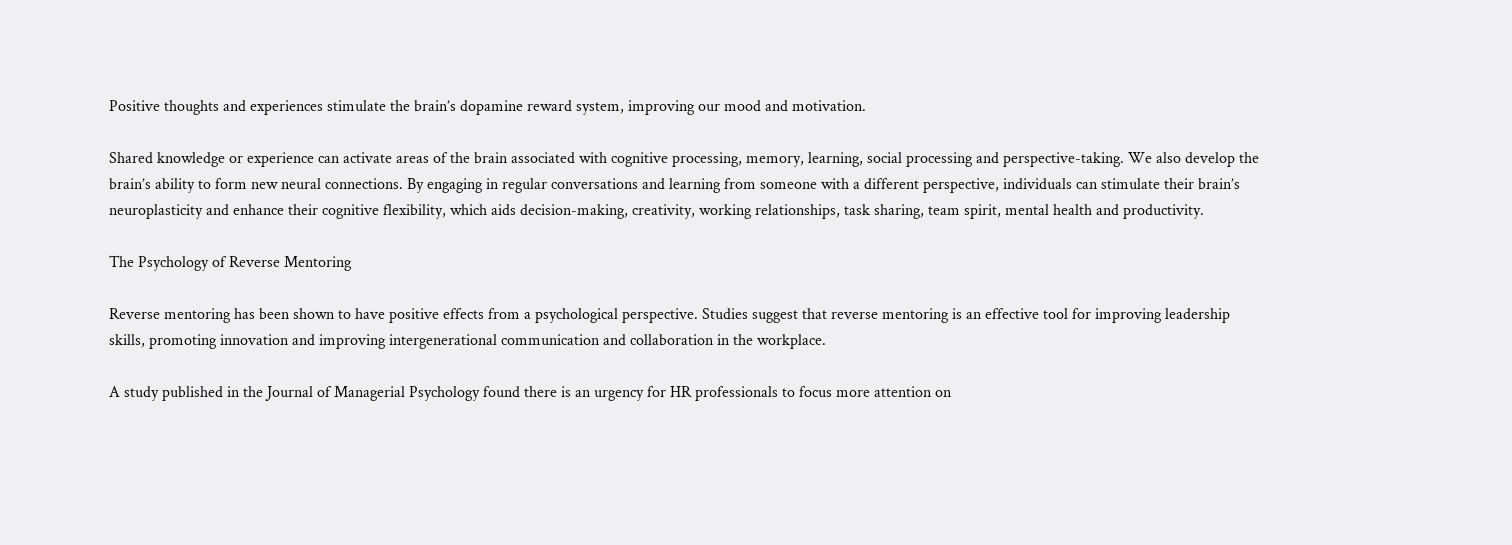Positive thoughts and experiences stimulate the brain’s dopamine reward system, improving our mood and motivation.

Shared knowledge or experience can activate areas of the brain associated with cognitive processing, memory, learning, social processing and perspective-taking. We also develop the brain’s ability to form new neural connections. By engaging in regular conversations and learning from someone with a different perspective, individuals can stimulate their brain’s neuroplasticity and enhance their cognitive flexibility, which aids decision-making, creativity, working relationships, task sharing, team spirit, mental health and productivity.

The Psychology of Reverse Mentoring

Reverse mentoring has been shown to have positive effects from a psychological perspective. Studies suggest that reverse mentoring is an effective tool for improving leadership skills, promoting innovation and improving intergenerational communication and collaboration in the workplace.

A study published in the Journal of Managerial Psychology found there is an urgency for HR professionals to focus more attention on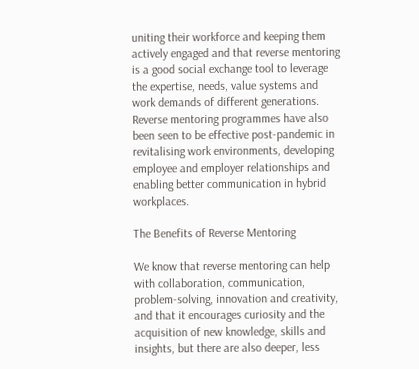uniting their workforce and keeping them actively engaged and that reverse mentoring is a good social exchange tool to leverage the expertise, needs, value systems and work demands of different generations. Reverse mentoring programmes have also been seen to be effective post-pandemic in revitalising work environments, developing employee and employer relationships and enabling better communication in hybrid workplaces.

The Benefits of Reverse Mentoring

We know that reverse mentoring can help with collaboration, communication, problem-solving, innovation and creativity, and that it encourages curiosity and the acquisition of new knowledge, skills and insights, but there are also deeper, less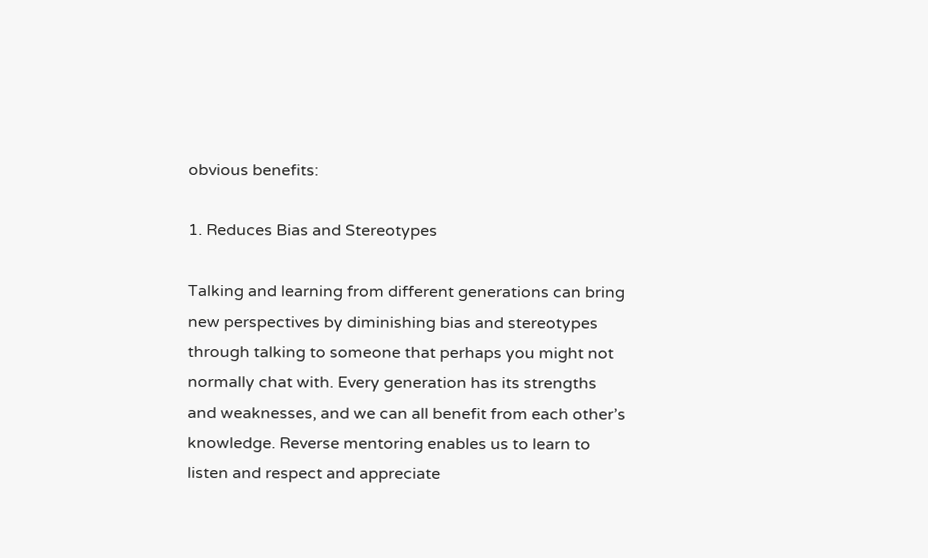obvious benefits:

1. Reduces Bias and Stereotypes

Talking and learning from different generations can bring new perspectives by diminishing bias and stereotypes through talking to someone that perhaps you might not normally chat with. Every generation has its strengths and weaknesses, and we can all benefit from each other’s knowledge. Reverse mentoring enables us to learn to listen and respect and appreciate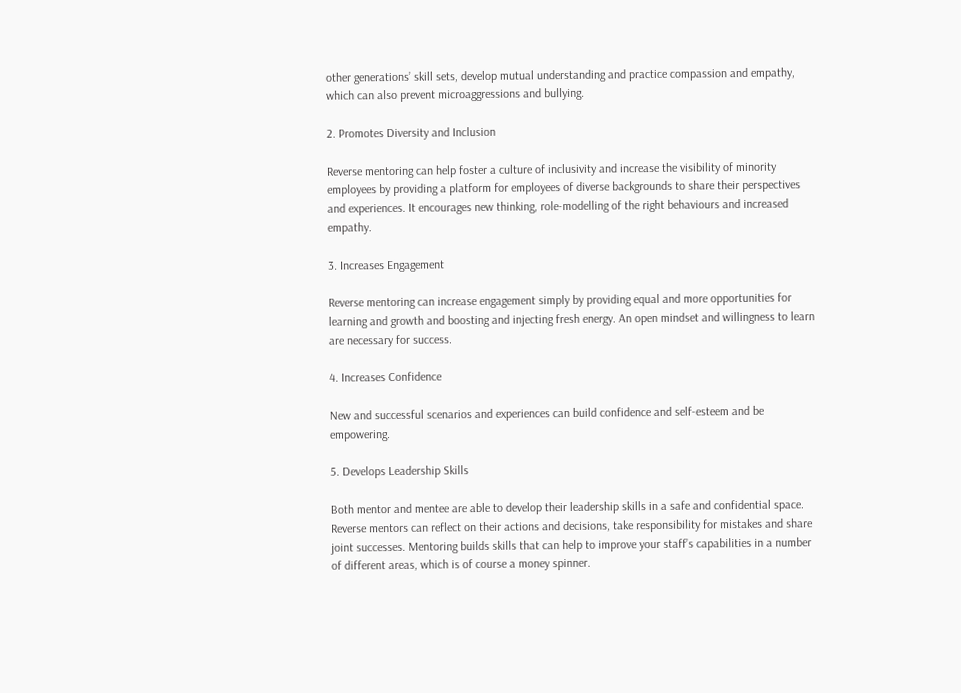other generations’ skill sets, develop mutual understanding and practice compassion and empathy, which can also prevent microaggressions and bullying.

2. Promotes Diversity and Inclusion

Reverse mentoring can help foster a culture of inclusivity and increase the visibility of minority employees by providing a platform for employees of diverse backgrounds to share their perspectives and experiences. It encourages new thinking, role-modelling of the right behaviours and increased empathy.

3. Increases Engagement

Reverse mentoring can increase engagement simply by providing equal and more opportunities for learning and growth and boosting and injecting fresh energy. An open mindset and willingness to learn are necessary for success.

4. Increases Confidence

New and successful scenarios and experiences can build confidence and self-esteem and be empowering.

5. Develops Leadership Skills

Both mentor and mentee are able to develop their leadership skills in a safe and confidential space. Reverse mentors can reflect on their actions and decisions, take responsibility for mistakes and share joint successes. Mentoring builds skills that can help to improve your staff’s capabilities in a number of different areas, which is of course a money spinner.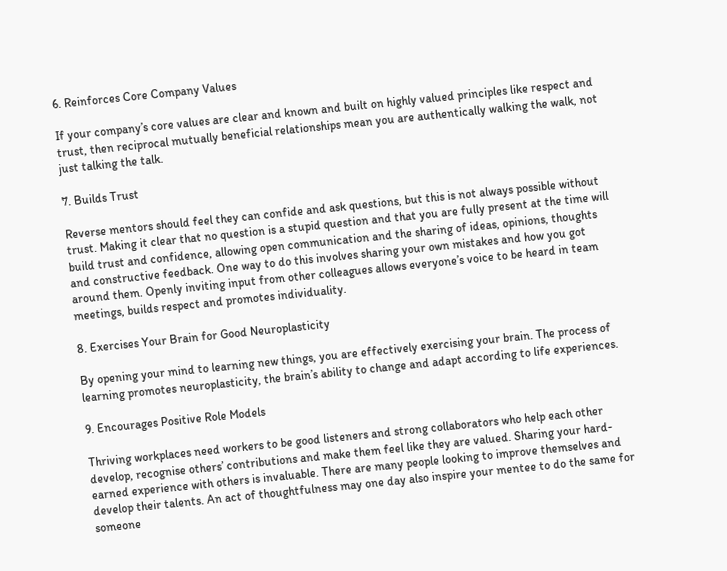6. Reinforces Core Company Values

If your company’s core values are clear and known and built on highly valued principles like respect and trust, then reciprocal mutually beneficial relationships mean you are authentically walking the walk, not just talking the talk.

7. Builds Trust

Reverse mentors should feel they can confide and ask questions, but this is not always possible without trust. Making it clear that no question is a stupid question and that you are fully present at the time will build trust and confidence, allowing open communication and the sharing of ideas, opinions, thoughts and constructive feedback. One way to do this involves sharing your own mistakes and how you got around them. Openly inviting input from other colleagues allows everyone’s voice to be heard in team meetings, builds respect and promotes individuality.

8. Exercises Your Brain for Good Neuroplasticity

By opening your mind to learning new things, you are effectively exercising your brain. The process of learning promotes neuroplasticity, the brain’s ability to change and adapt according to life experiences.

9. Encourages Positive Role Models

Thriving workplaces need workers to be good listeners and strong collaborators who help each other develop, recognise others’ contributions and make them feel like they are valued. Sharing your hard-earned experience with others is invaluable. There are many people looking to improve themselves and develop their talents. An act of thoughtfulness may one day also inspire your mentee to do the same for someone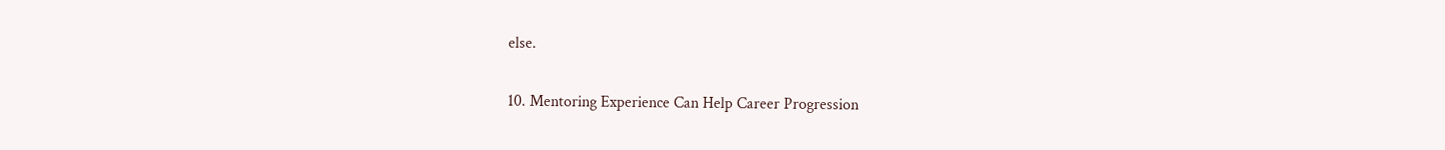else.

10. Mentoring Experience Can Help Career Progression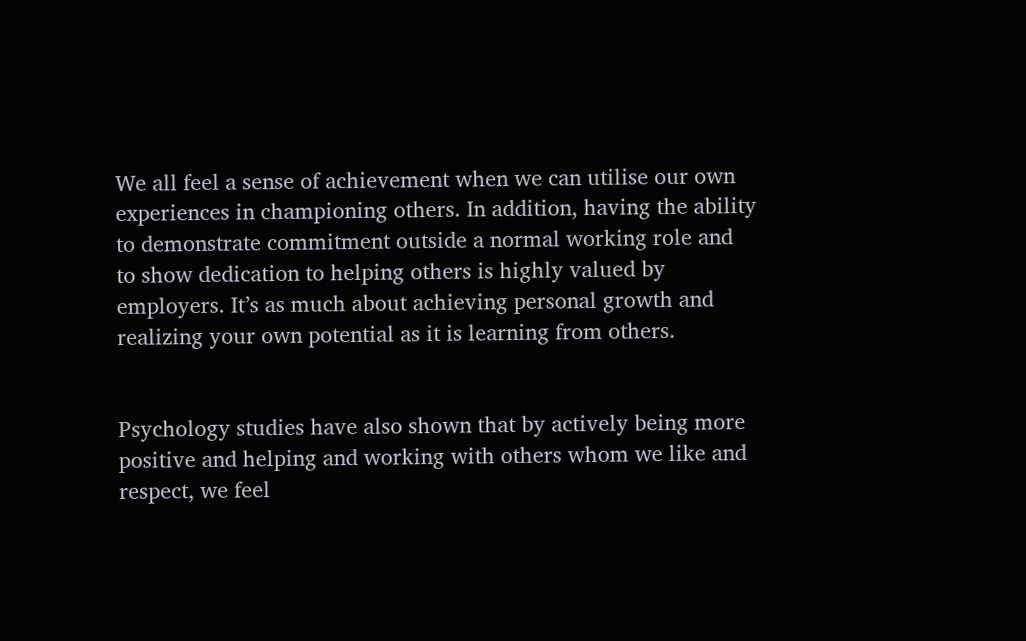We all feel a sense of achievement when we can utilise our own experiences in championing others. In addition, having the ability to demonstrate commitment outside a normal working role and to show dedication to helping others is highly valued by employers. It’s as much about achieving personal growth and realizing your own potential as it is learning from others.


Psychology studies have also shown that by actively being more positive and helping and working with others whom we like and respect, we feel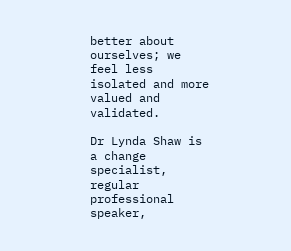better about ourselves; we feel less isolated and more valued and validated.

Dr Lynda Shaw is a change specialist, regular professional speaker,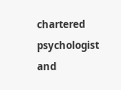chartered psychologist and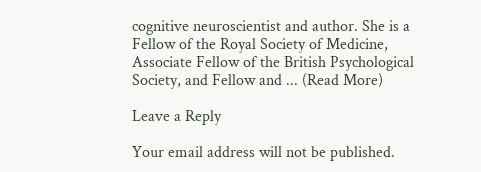cognitive neuroscientist and author. She is a Fellow of the Royal Society of Medicine, Associate Fellow of the British Psychological Society, and Fellow and ... (Read More)

Leave a Reply

Your email address will not be published.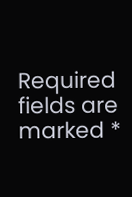Required fields are marked *